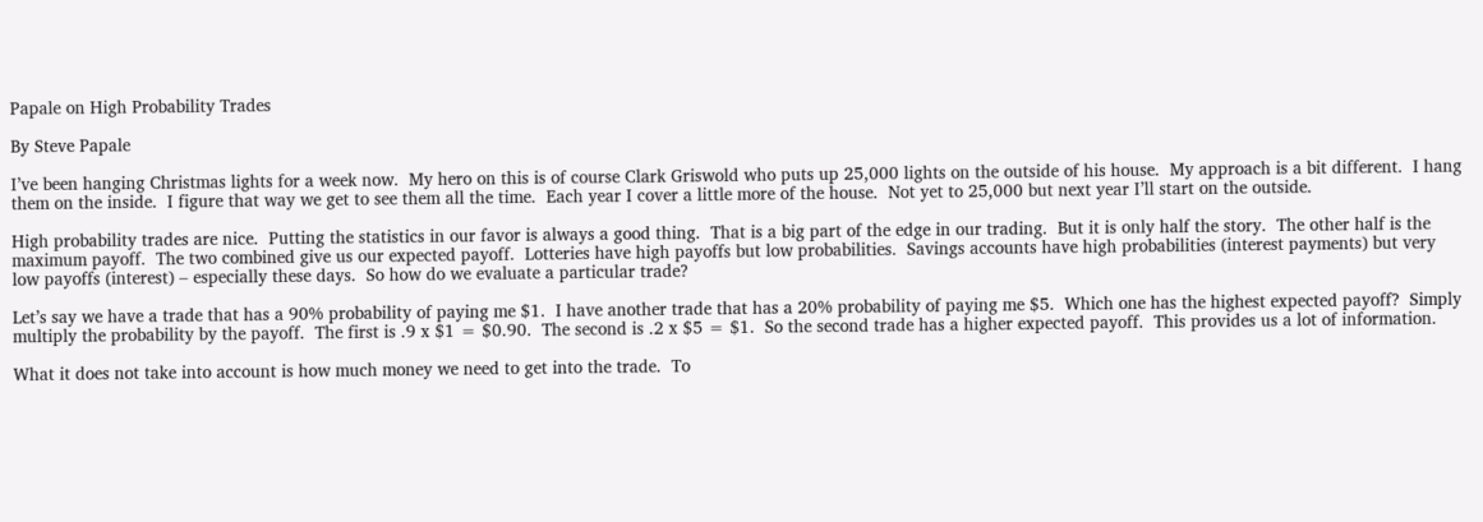Papale on High Probability Trades

By Steve Papale

I’ve been hanging Christmas lights for a week now.  My hero on this is of course Clark Griswold who puts up 25,000 lights on the outside of his house.  My approach is a bit different.  I hang them on the inside.  I figure that way we get to see them all the time.  Each year I cover a little more of the house.  Not yet to 25,000 but next year I’ll start on the outside.

High probability trades are nice.  Putting the statistics in our favor is always a good thing.  That is a big part of the edge in our trading.  But it is only half the story.  The other half is the maximum payoff.  The two combined give us our expected payoff.  Lotteries have high payoffs but low probabilities.  Savings accounts have high probabilities (interest payments) but very low payoffs (interest) – especially these days.  So how do we evaluate a particular trade?

Let’s say we have a trade that has a 90% probability of paying me $1.  I have another trade that has a 20% probability of paying me $5.  Which one has the highest expected payoff?  Simply multiply the probability by the payoff.  The first is .9 x $1 = $0.90.  The second is .2 x $5 = $1.  So the second trade has a higher expected payoff.  This provides us a lot of information.

What it does not take into account is how much money we need to get into the trade.  To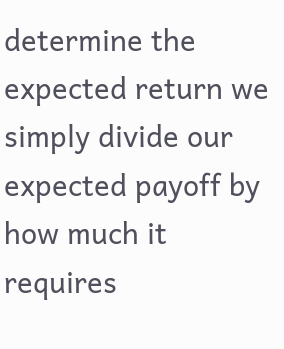determine the expected return we simply divide our expected payoff by how much it requires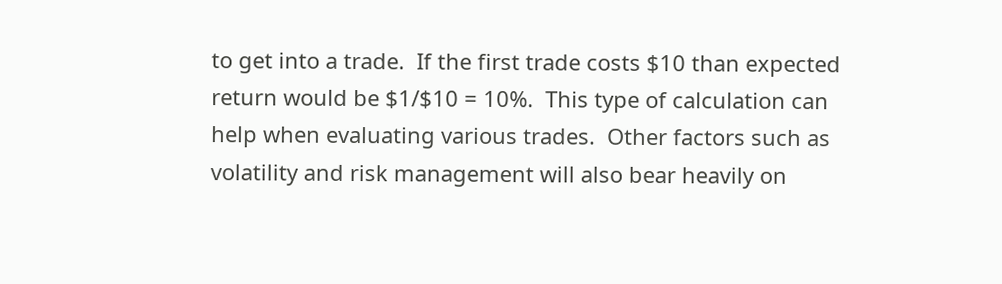to get into a trade.  If the first trade costs $10 than expected return would be $1/$10 = 10%.  This type of calculation can help when evaluating various trades.  Other factors such as volatility and risk management will also bear heavily on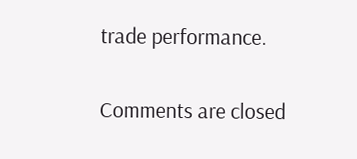trade performance.

Comments are closed